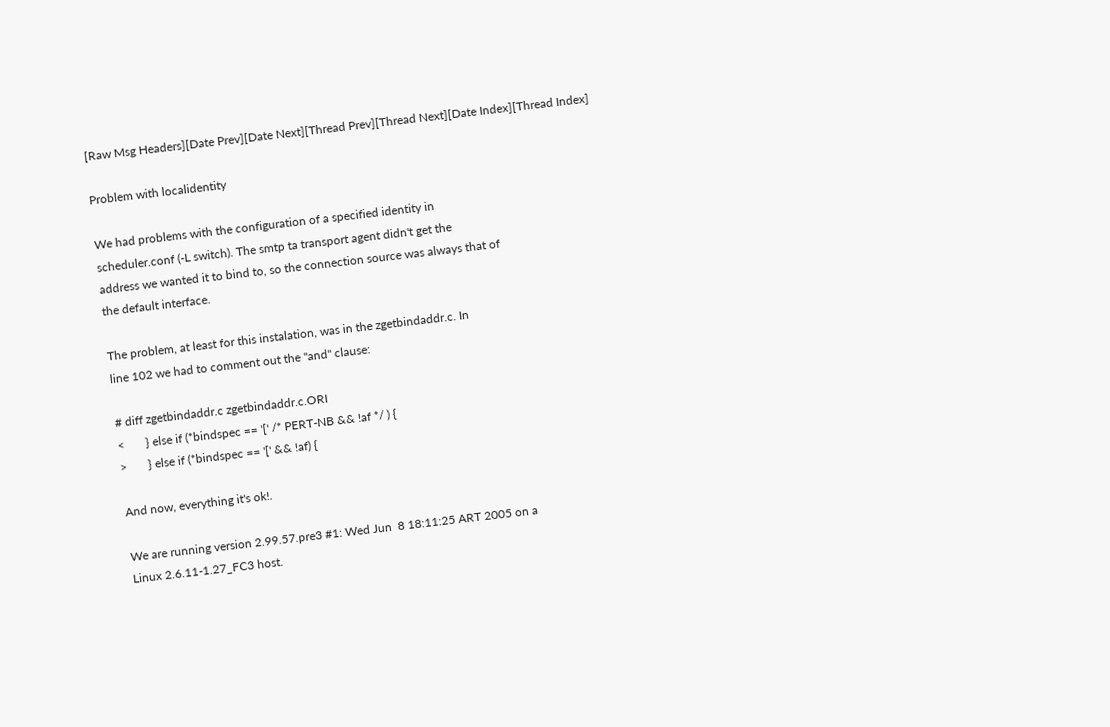[Raw Msg Headers][Date Prev][Date Next][Thread Prev][Thread Next][Date Index][Thread Index]

Problem with localidentity

We had problems with the configuration of a specified identity in
scheduler.conf (-L switch). The smtp ta transport agent didn't get the
address we wanted it to bind to, so the connection source was always that of
the default interface.

The problem, at least for this instalation, was in the zgetbindaddr.c. In
line 102 we had to comment out the "and" clause:

# diff zgetbindaddr.c zgetbindaddr.c.ORI
<       } else if (*bindspec == '[' /* PERT-NB && !af */ ) {
>       } else if (*bindspec == '[' && !af) {

And now, everything it's ok!.

We are running version 2.99.57.pre3 #1: Wed Jun  8 18:11:25 ART 2005 on a
Linux 2.6.11-1.27_FC3 host.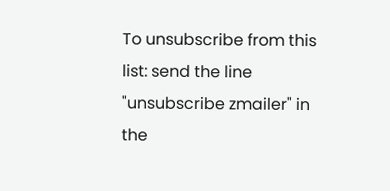To unsubscribe from this list: send the line "unsubscribe zmailer" in
the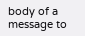body of a message to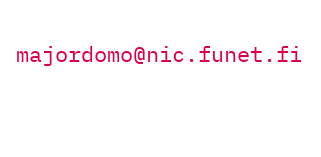majordomo@nic.funet.fi